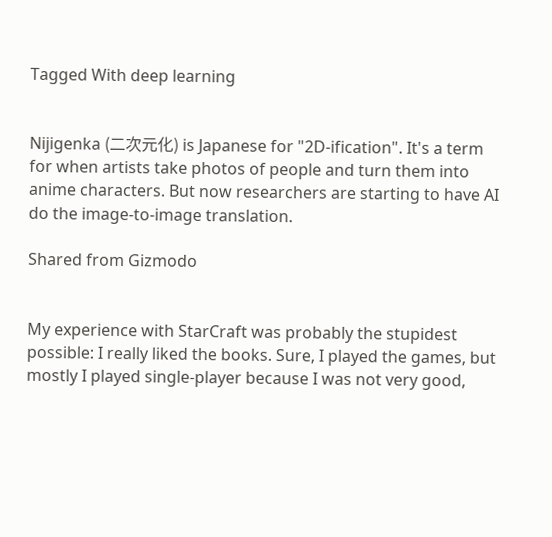Tagged With deep learning


Nijigenka (二次元化) is Japanese for "2D-ification". It's a term for when artists take photos of people and turn them into anime characters. But now researchers are starting to have AI do the image-to-image translation.

Shared from Gizmodo


My experience with StarCraft was probably the stupidest possible: I really liked the books. Sure, I played the games, but mostly I played single-player because I was not very good,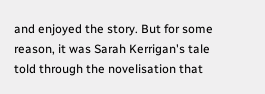and enjoyed the story. But for some reason, it was Sarah Kerrigan's tale told through the novelisation that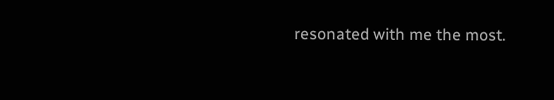resonated with me the most.